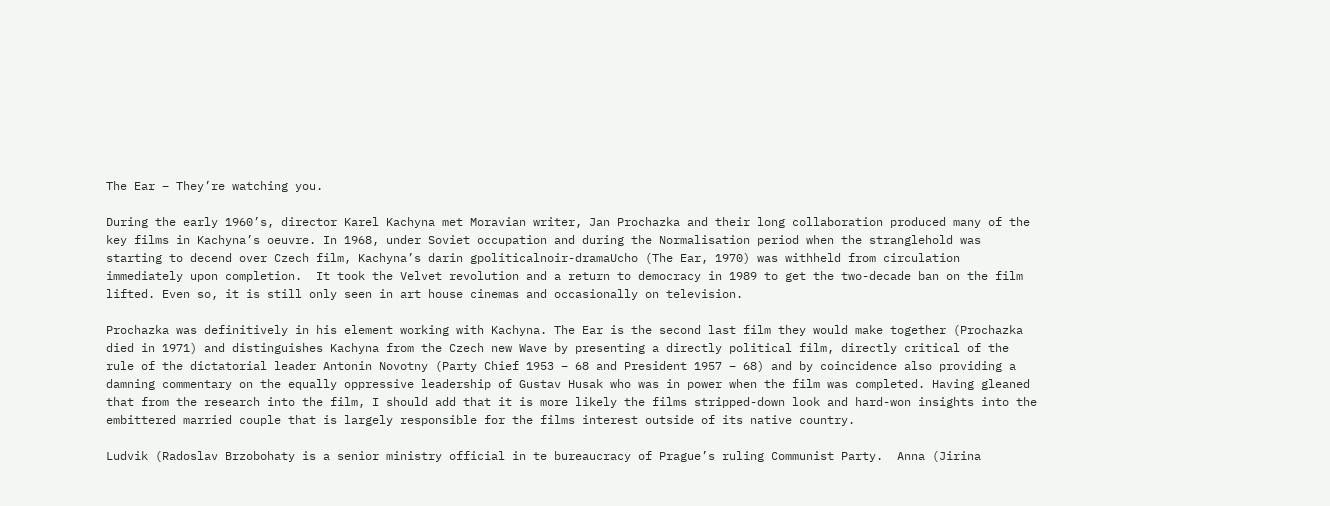The Ear – They’re watching you.

During the early 1960’s, director Karel Kachyna met Moravian writer, Jan Prochazka and their long collaboration produced many of the key films in Kachyna’s oeuvre. In 1968, under Soviet occupation and during the Normalisation period when the stranglehold was starting to decend over Czech film, Kachyna’s darin gpoliticalnoir-dramaUcho (The Ear, 1970) was withheld from circulation immediately upon completion.  It took the Velvet revolution and a return to democracy in 1989 to get the two-decade ban on the film lifted. Even so, it is still only seen in art house cinemas and occasionally on television.

Prochazka was definitively in his element working with Kachyna. The Ear is the second last film they would make together (Prochazka died in 1971) and distinguishes Kachyna from the Czech new Wave by presenting a directly political film, directly critical of the rule of the dictatorial leader Antonin Novotny (Party Chief 1953 – 68 and President 1957 – 68) and by coincidence also providing a damning commentary on the equally oppressive leadership of Gustav Husak who was in power when the film was completed. Having gleaned that from the research into the film, I should add that it is more likely the films stripped-down look and hard-won insights into the embittered married couple that is largely responsible for the films interest outside of its native country.

Ludvik (Radoslav Brzobohaty is a senior ministry official in te bureaucracy of Prague’s ruling Communist Party.  Anna (Jirina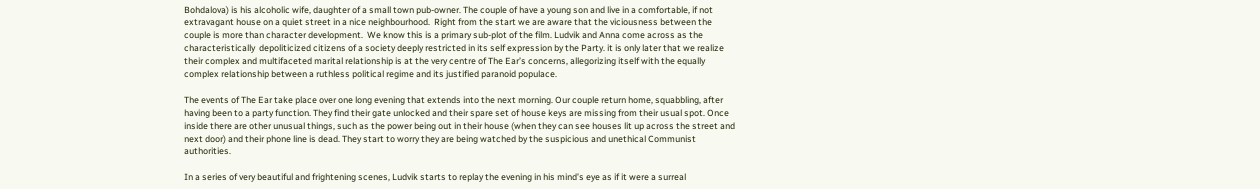Bohdalova) is his alcoholic wife, daughter of a small town pub-owner. The couple of have a young son and live in a comfortable, if not extravagant house on a quiet street in a nice neighbourhood.  Right from the start we are aware that the viciousness between the couple is more than character development.  We know this is a primary sub-plot of the film. Ludvik and Anna come across as the characteristically  depoliticized citizens of a society deeply restricted in its self expression by the Party. it is only later that we realize their complex and multifaceted marital relationship is at the very centre of The Ear’s concerns, allegorizing itself with the equally complex relationship between a ruthless political regime and its justified paranoid populace.

The events of The Ear take place over one long evening that extends into the next morning. Our couple return home, squabbling, after having been to a party function. They find their gate unlocked and their spare set of house keys are missing from their usual spot. Once inside there are other unusual things, such as the power being out in their house (when they can see houses lit up across the street and next door) and their phone line is dead. They start to worry they are being watched by the suspicious and unethical Communist authorities.

In a series of very beautiful and frightening scenes, Ludvik starts to replay the evening in his mind’s eye as if it were a surreal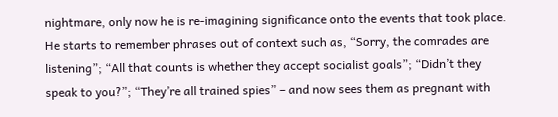nightmare, only now he is re-imagining significance onto the events that took place. He starts to remember phrases out of context such as, “Sorry, the comrades are listening”; “All that counts is whether they accept socialist goals”; “Didn’t they speak to you?”; “They’re all trained spies” – and now sees them as pregnant with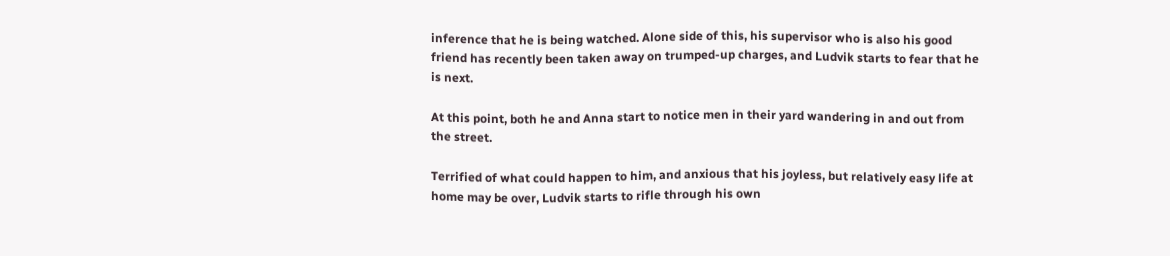inference that he is being watched. Alone side of this, his supervisor who is also his good friend has recently been taken away on trumped-up charges, and Ludvik starts to fear that he is next.

At this point, both he and Anna start to notice men in their yard wandering in and out from the street.

Terrified of what could happen to him, and anxious that his joyless, but relatively easy life at home may be over, Ludvik starts to rifle through his own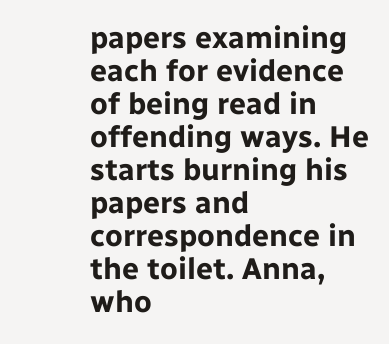papers examining each for evidence of being read in offending ways. He starts burning his papers and correspondence in the toilet. Anna, who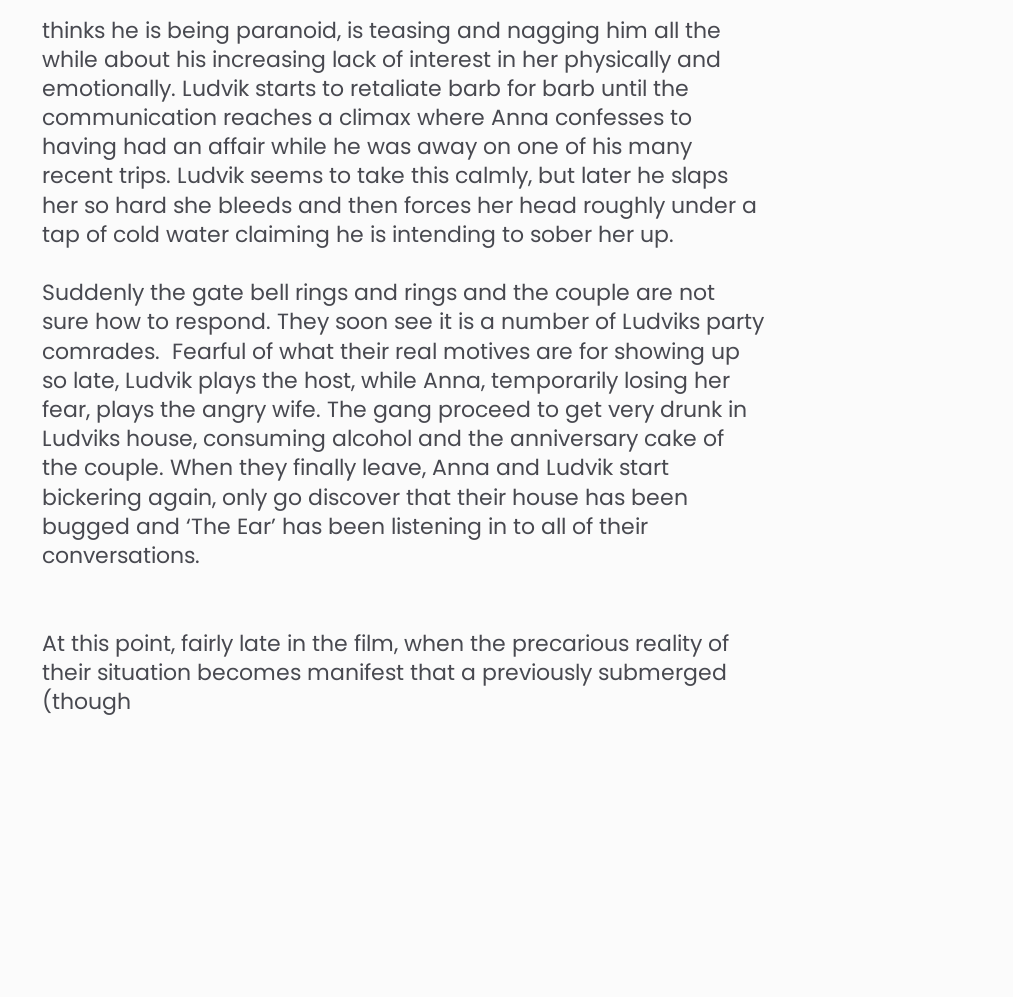thinks he is being paranoid, is teasing and nagging him all the while about his increasing lack of interest in her physically and emotionally. Ludvik starts to retaliate barb for barb until the communication reaches a climax where Anna confesses to having had an affair while he was away on one of his many recent trips. Ludvik seems to take this calmly, but later he slaps her so hard she bleeds and then forces her head roughly under a tap of cold water claiming he is intending to sober her up.

Suddenly the gate bell rings and rings and the couple are not sure how to respond. They soon see it is a number of Ludviks party comrades.  Fearful of what their real motives are for showing up so late, Ludvik plays the host, while Anna, temporarily losing her fear, plays the angry wife. The gang proceed to get very drunk in Ludviks house, consuming alcohol and the anniversary cake of the couple. When they finally leave, Anna and Ludvik start bickering again, only go discover that their house has been bugged and ‘The Ear’ has been listening in to all of their conversations.


At this point, fairly late in the film, when the precarious reality of their situation becomes manifest that a previously submerged (though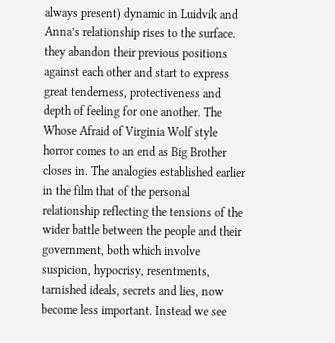always present) dynamic in Luidvik and Anna’s relationship rises to the surface.  they abandon their previous positions against each other and start to express great tenderness, protectiveness and depth of feeling for one another. The Whose Afraid of Virginia Wolf style horror comes to an end as Big Brother closes in. The analogies established earlier in the film that of the personal relationship reflecting the tensions of the wider battle between the people and their government, both which involve suspicion, hypocrisy, resentments, tarnished ideals, secrets and lies, now become less important. Instead we see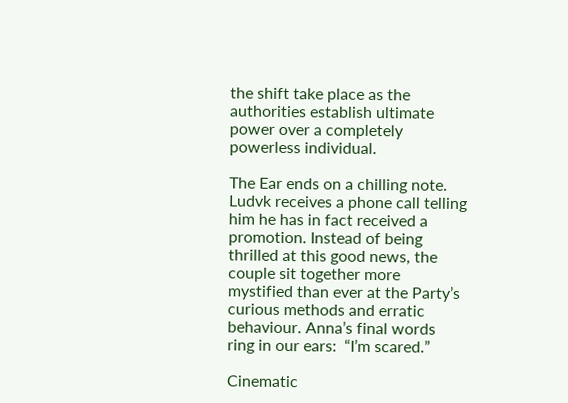the shift take place as the authorities establish ultimate power over a completely powerless individual.

The Ear ends on a chilling note.  Ludvk receives a phone call telling him he has in fact received a promotion. Instead of being thrilled at this good news, the couple sit together more mystified than ever at the Party’s curious methods and erratic behaviour. Anna’s final words ring in our ears:  “I’m scared.”

Cinematic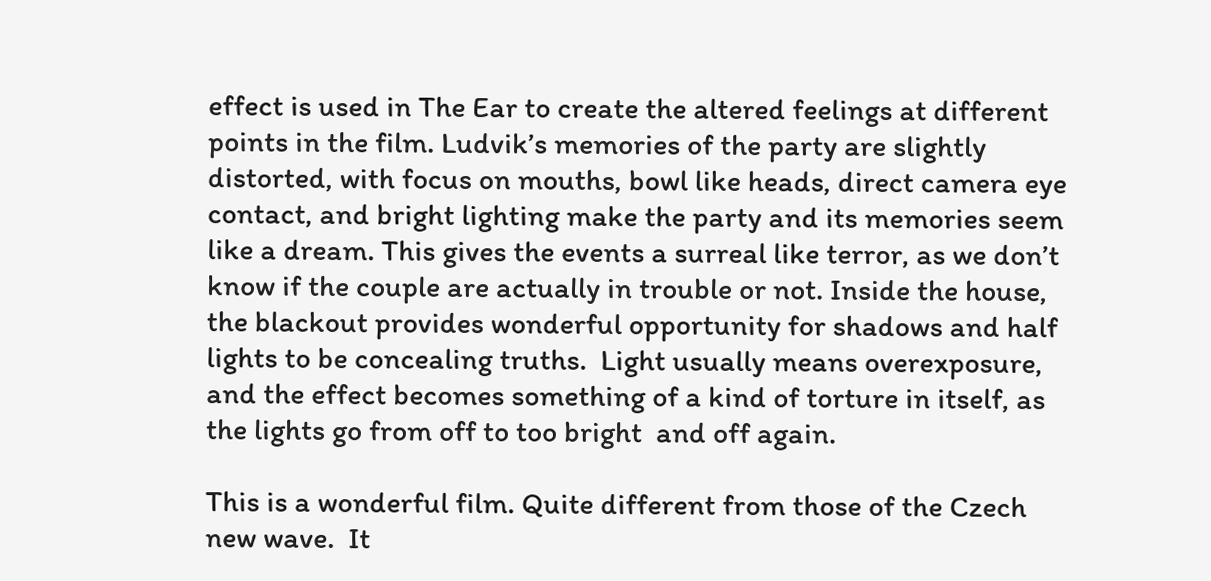effect is used in The Ear to create the altered feelings at different points in the film. Ludvik’s memories of the party are slightly distorted, with focus on mouths, bowl like heads, direct camera eye contact, and bright lighting make the party and its memories seem like a dream. This gives the events a surreal like terror, as we don’t know if the couple are actually in trouble or not. Inside the house, the blackout provides wonderful opportunity for shadows and half lights to be concealing truths.  Light usually means overexposure, and the effect becomes something of a kind of torture in itself, as the lights go from off to too bright  and off again.

This is a wonderful film. Quite different from those of the Czech new wave.  It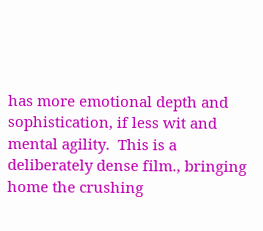has more emotional depth and sophistication, if less wit and mental agility.  This is a deliberately dense film., bringing home the crushing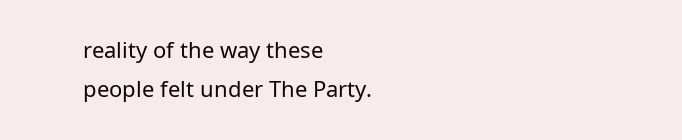reality of the way these people felt under The Party.